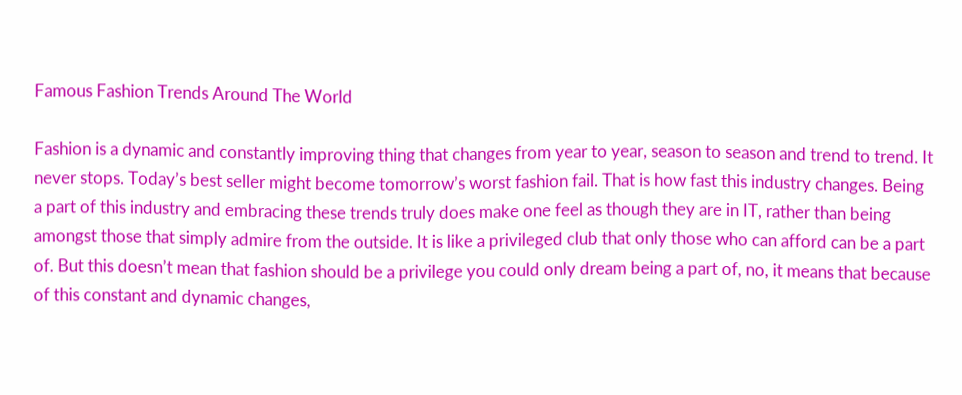Famous Fashion Trends Around The World

Fashion is a dynamic and constantly improving thing that changes from year to year, season to season and trend to trend. It never stops. Today’s best seller might become tomorrow’s worst fashion fail. That is how fast this industry changes. Being a part of this industry and embracing these trends truly does make one feel as though they are in IT, rather than being amongst those that simply admire from the outside. It is like a privileged club that only those who can afford can be a part of. But this doesn’t mean that fashion should be a privilege you could only dream being a part of, no, it means that because of this constant and dynamic changes,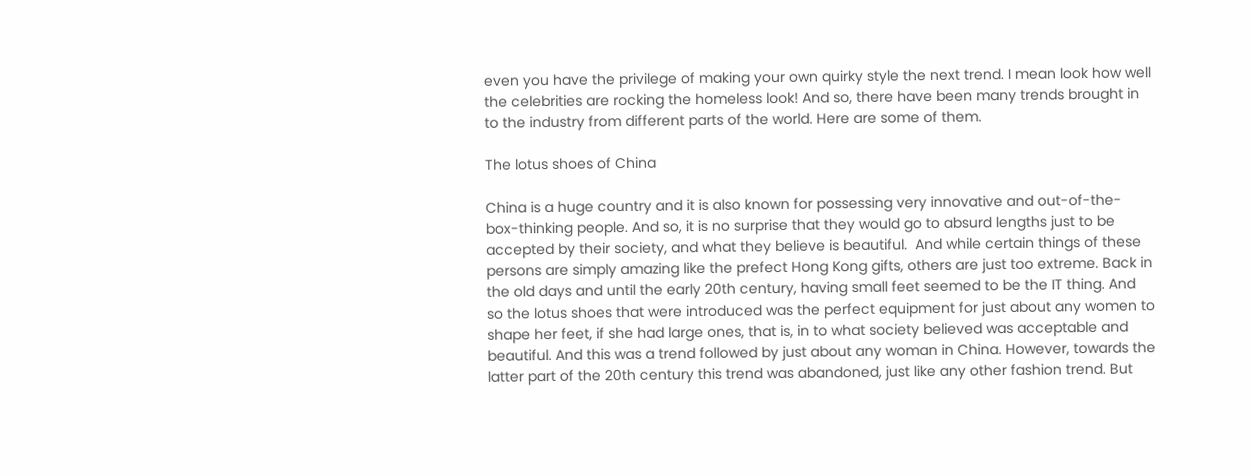even you have the privilege of making your own quirky style the next trend. I mean look how well the celebrities are rocking the homeless look! And so, there have been many trends brought in to the industry from different parts of the world. Here are some of them.

The lotus shoes of China

China is a huge country and it is also known for possessing very innovative and out-of-the-box-thinking people. And so, it is no surprise that they would go to absurd lengths just to be accepted by their society, and what they believe is beautiful.  And while certain things of these persons are simply amazing like the prefect Hong Kong gifts, others are just too extreme. Back in the old days and until the early 20th century, having small feet seemed to be the IT thing. And so the lotus shoes that were introduced was the perfect equipment for just about any women to shape her feet, if she had large ones, that is, in to what society believed was acceptable and beautiful. And this was a trend followed by just about any woman in China. However, towards the latter part of the 20th century this trend was abandoned, just like any other fashion trend. But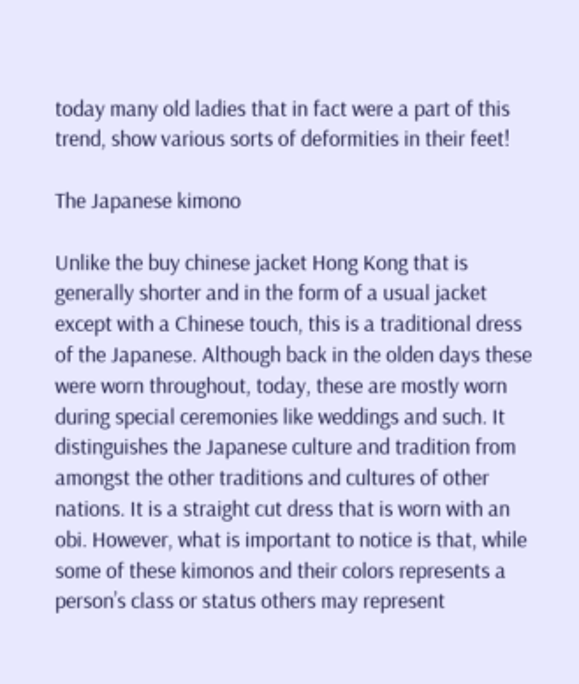today many old ladies that in fact were a part of this trend, show various sorts of deformities in their feet!

The Japanese kimono

Unlike the buy chinese jacket Hong Kong that is generally shorter and in the form of a usual jacket except with a Chinese touch, this is a traditional dress of the Japanese. Although back in the olden days these were worn throughout, today, these are mostly worn during special ceremonies like weddings and such. It distinguishes the Japanese culture and tradition from amongst the other traditions and cultures of other nations. It is a straight cut dress that is worn with an obi. However, what is important to notice is that, while some of these kimonos and their colors represents a person’s class or status others may represent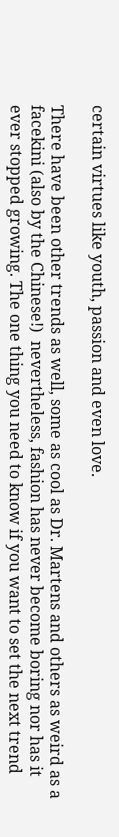certain virtues like youth, passion and even love.

There have been other trends as well, some as cool as Dr. Martens and others as weird as a facekini (also by the Chinese!)  nevertheless, fashion has never become boring nor has it ever stopped growing. The one thing you need to know if you want to set the next trend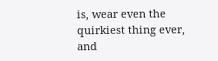is, wear even the quirkiest thing ever, and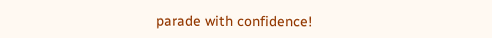parade with confidence!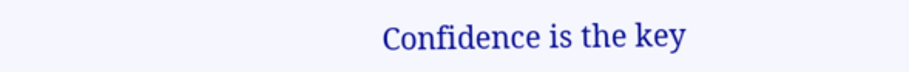Confidence is the key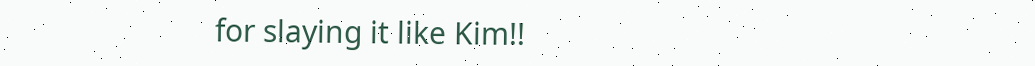for slaying it like Kim!!